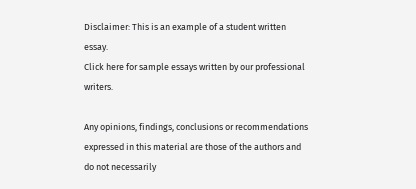Disclaimer: This is an example of a student written essay.
Click here for sample essays written by our professional writers.

Any opinions, findings, conclusions or recommendations expressed in this material are those of the authors and do not necessarily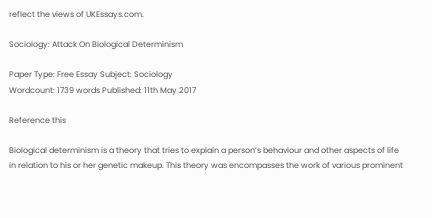reflect the views of UKEssays.com.

Sociology: Attack On Biological Determinism

Paper Type: Free Essay Subject: Sociology
Wordcount: 1739 words Published: 11th May 2017

Reference this

Biological determinism is a theory that tries to explain a person’s behaviour and other aspects of life in relation to his or her genetic makeup. This theory was encompasses the work of various prominent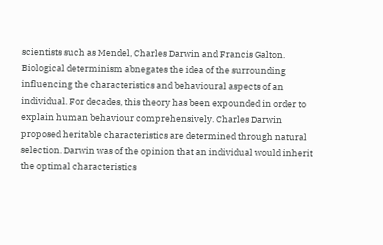scientists such as Mendel, Charles Darwin and Francis Galton. Biological determinism abnegates the idea of the surrounding influencing the characteristics and behavioural aspects of an individual. For decades, this theory has been expounded in order to explain human behaviour comprehensively. Charles Darwin proposed heritable characteristics are determined through natural selection. Darwin was of the opinion that an individual would inherit the optimal characteristics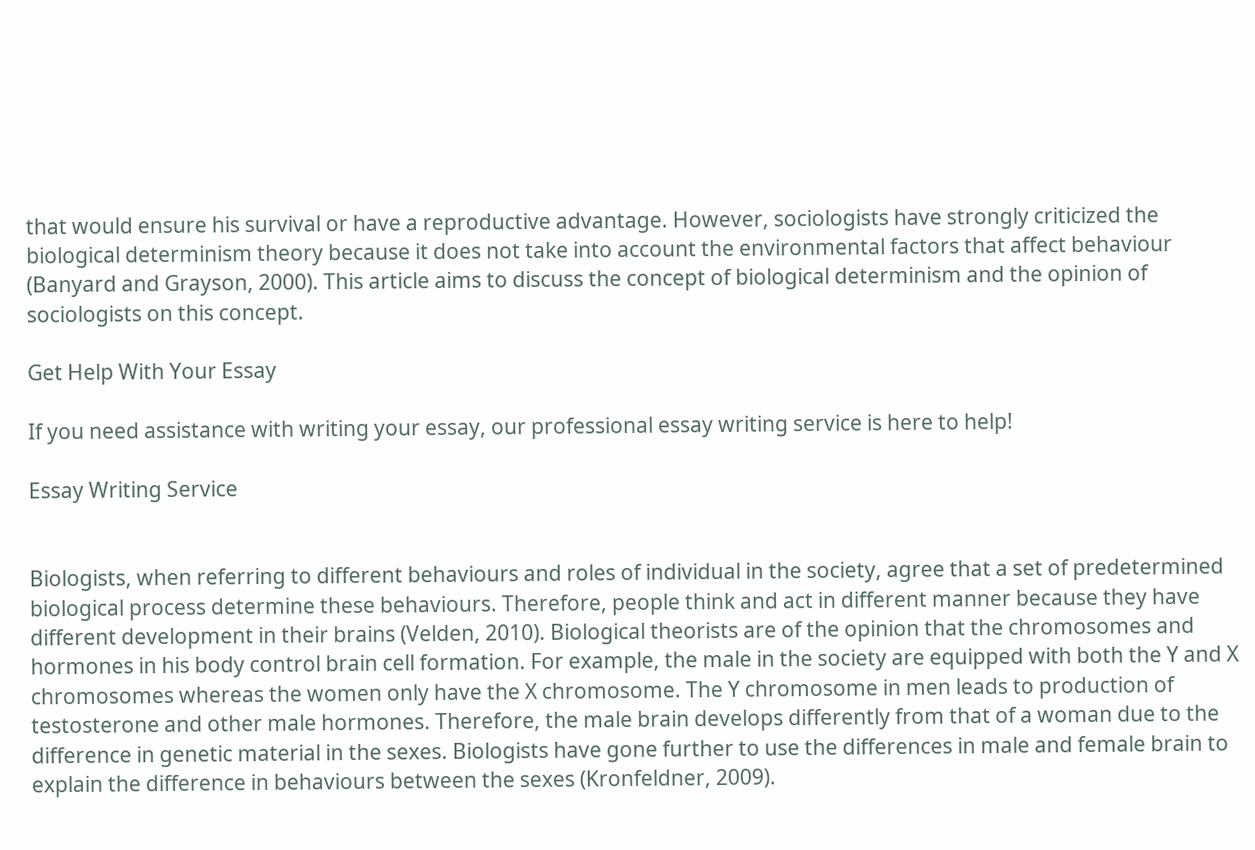that would ensure his survival or have a reproductive advantage. However, sociologists have strongly criticized the biological determinism theory because it does not take into account the environmental factors that affect behaviour (Banyard and Grayson, 2000). This article aims to discuss the concept of biological determinism and the opinion of sociologists on this concept.

Get Help With Your Essay

If you need assistance with writing your essay, our professional essay writing service is here to help!

Essay Writing Service


Biologists, when referring to different behaviours and roles of individual in the society, agree that a set of predetermined biological process determine these behaviours. Therefore, people think and act in different manner because they have different development in their brains (Velden, 2010). Biological theorists are of the opinion that the chromosomes and hormones in his body control brain cell formation. For example, the male in the society are equipped with both the Y and X chromosomes whereas the women only have the X chromosome. The Y chromosome in men leads to production of testosterone and other male hormones. Therefore, the male brain develops differently from that of a woman due to the difference in genetic material in the sexes. Biologists have gone further to use the differences in male and female brain to explain the difference in behaviours between the sexes (Kronfeldner, 2009).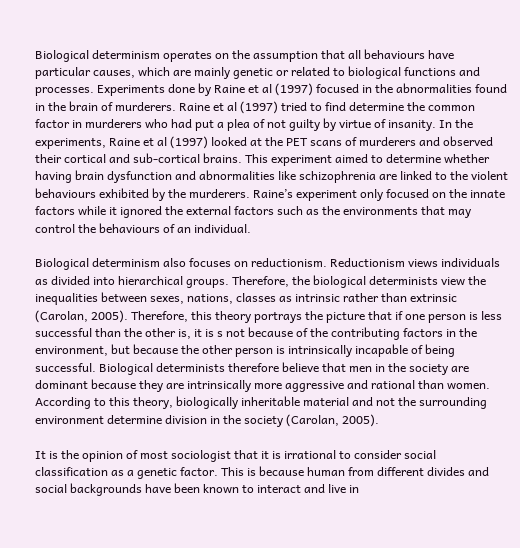Biological determinism operates on the assumption that all behaviours have particular causes, which are mainly genetic or related to biological functions and processes. Experiments done by Raine et al (1997) focused in the abnormalities found in the brain of murderers. Raine et al (1997) tried to find determine the common factor in murderers who had put a plea of not guilty by virtue of insanity. In the experiments, Raine et al (1997) looked at the PET scans of murderers and observed their cortical and sub-cortical brains. This experiment aimed to determine whether having brain dysfunction and abnormalities like schizophrenia are linked to the violent behaviours exhibited by the murderers. Raine’s experiment only focused on the innate factors while it ignored the external factors such as the environments that may control the behaviours of an individual.

Biological determinism also focuses on reductionism. Reductionism views individuals as divided into hierarchical groups. Therefore, the biological determinists view the inequalities between sexes, nations, classes as intrinsic rather than extrinsic (Carolan, 2005). Therefore, this theory portrays the picture that if one person is less successful than the other is, it is s not because of the contributing factors in the environment, but because the other person is intrinsically incapable of being successful. Biological determinists therefore believe that men in the society are dominant because they are intrinsically more aggressive and rational than women. According to this theory, biologically inheritable material and not the surrounding environment determine division in the society (Carolan, 2005).

It is the opinion of most sociologist that it is irrational to consider social classification as a genetic factor. This is because human from different divides and social backgrounds have been known to interact and live in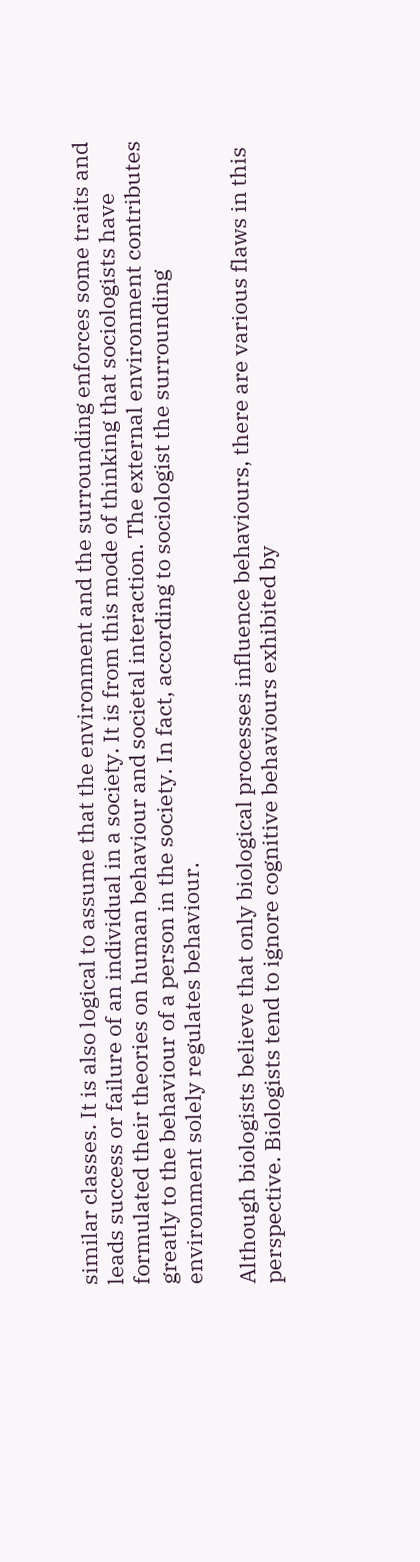similar classes. It is also logical to assume that the environment and the surrounding enforces some traits and leads success or failure of an individual in a society. It is from this mode of thinking that sociologists have formulated their theories on human behaviour and societal interaction. The external environment contributes greatly to the behaviour of a person in the society. In fact, according to sociologist the surrounding environment solely regulates behaviour.

Although biologists believe that only biological processes influence behaviours, there are various flaws in this perspective. Biologists tend to ignore cognitive behaviours exhibited by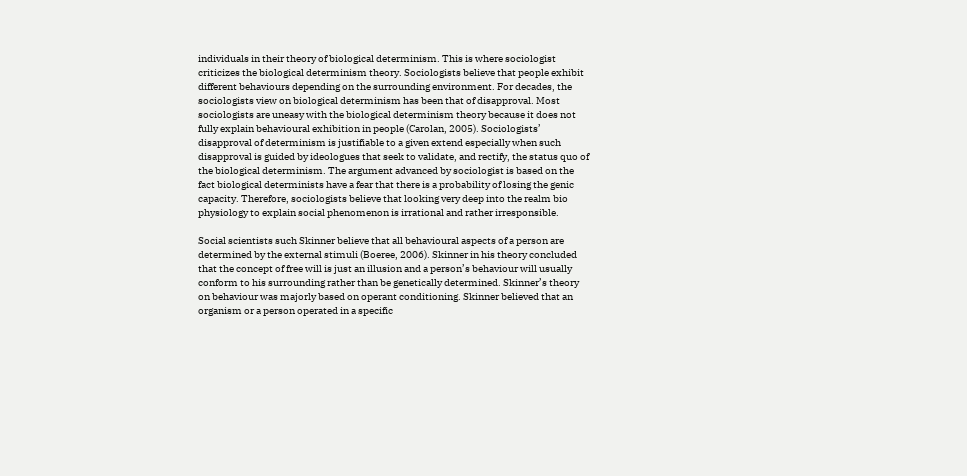individuals in their theory of biological determinism. This is where sociologist criticizes the biological determinism theory. Sociologists believe that people exhibit different behaviours depending on the surrounding environment. For decades, the sociologists view on biological determinism has been that of disapproval. Most sociologists are uneasy with the biological determinism theory because it does not fully explain behavioural exhibition in people (Carolan, 2005). Sociologists’ disapproval of determinism is justifiable to a given extend especially when such disapproval is guided by ideologues that seek to validate, and rectify, the status quo of the biological determinism. The argument advanced by sociologist is based on the fact biological determinists have a fear that there is a probability of losing the genic capacity. Therefore, sociologists believe that looking very deep into the realm bio physiology to explain social phenomenon is irrational and rather irresponsible.

Social scientists such Skinner believe that all behavioural aspects of a person are determined by the external stimuli (Boeree, 2006). Skinner in his theory concluded that the concept of free will is just an illusion and a person’s behaviour will usually conform to his surrounding rather than be genetically determined. Skinner’s theory on behaviour was majorly based on operant conditioning. Skinner believed that an organism or a person operated in a specific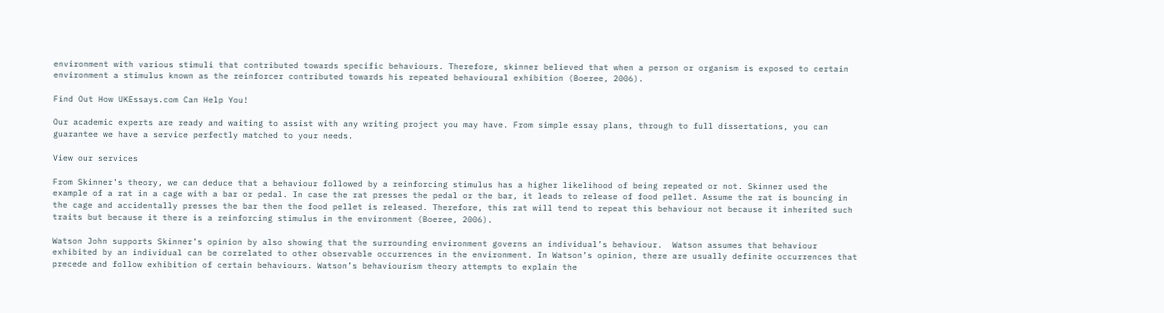environment with various stimuli that contributed towards specific behaviours. Therefore, skinner believed that when a person or organism is exposed to certain environment a stimulus known as the reinforcer contributed towards his repeated behavioural exhibition (Boeree, 2006).

Find Out How UKEssays.com Can Help You!

Our academic experts are ready and waiting to assist with any writing project you may have. From simple essay plans, through to full dissertations, you can guarantee we have a service perfectly matched to your needs.

View our services

From Skinner’s theory, we can deduce that a behaviour followed by a reinforcing stimulus has a higher likelihood of being repeated or not. Skinner used the example of a rat in a cage with a bar or pedal. In case the rat presses the pedal or the bar, it leads to release of food pellet. Assume the rat is bouncing in the cage and accidentally presses the bar then the food pellet is released. Therefore, this rat will tend to repeat this behaviour not because it inherited such traits but because it there is a reinforcing stimulus in the environment (Boeree, 2006).

Watson John supports Skinner’s opinion by also showing that the surrounding environment governs an individual’s behaviour.  Watson assumes that behaviour exhibited by an individual can be correlated to other observable occurrences in the environment. In Watson’s opinion, there are usually definite occurrences that precede and follow exhibition of certain behaviours. Watson’s behaviourism theory attempts to explain the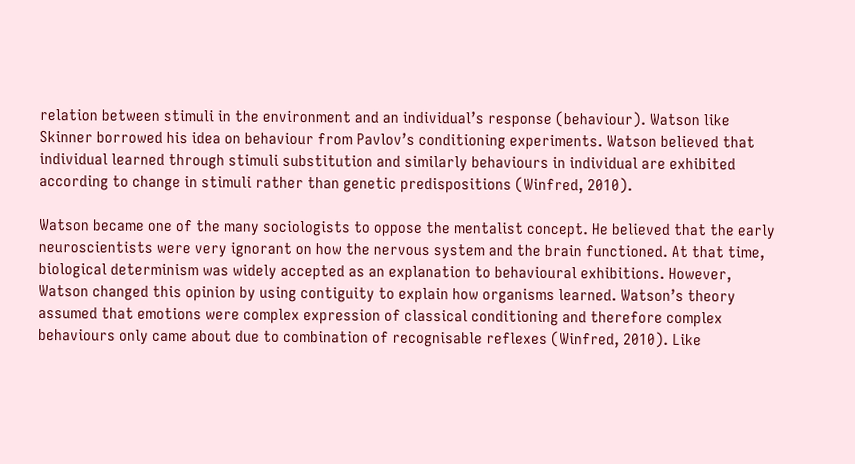relation between stimuli in the environment and an individual’s response (behaviour). Watson like Skinner borrowed his idea on behaviour from Pavlov’s conditioning experiments. Watson believed that individual learned through stimuli substitution and similarly behaviours in individual are exhibited according to change in stimuli rather than genetic predispositions (Winfred, 2010).

Watson became one of the many sociologists to oppose the mentalist concept. He believed that the early neuroscientists were very ignorant on how the nervous system and the brain functioned. At that time, biological determinism was widely accepted as an explanation to behavioural exhibitions. However, Watson changed this opinion by using contiguity to explain how organisms learned. Watson’s theory assumed that emotions were complex expression of classical conditioning and therefore complex behaviours only came about due to combination of recognisable reflexes (Winfred, 2010). Like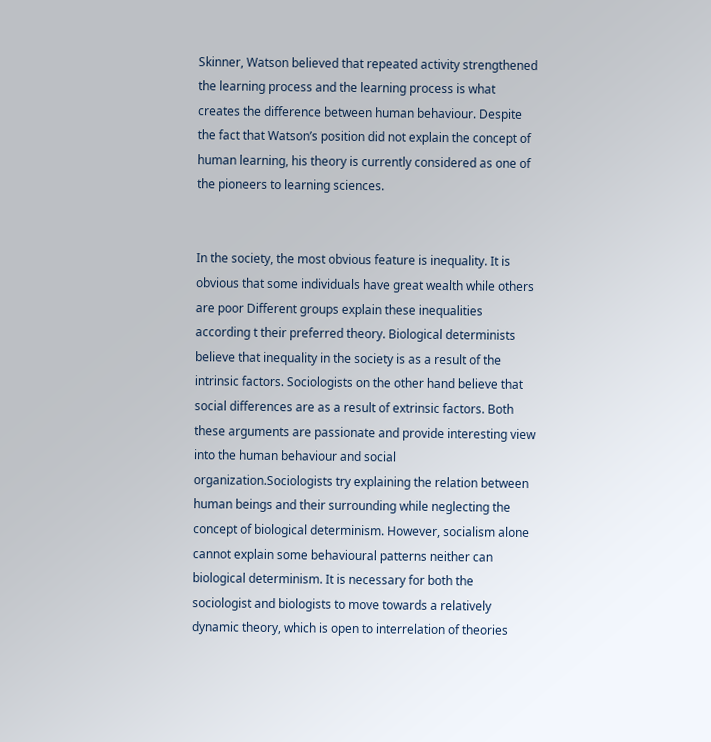Skinner, Watson believed that repeated activity strengthened the learning process and the learning process is what creates the difference between human behaviour. Despite the fact that Watson’s position did not explain the concept of human learning, his theory is currently considered as one of the pioneers to learning sciences.


In the society, the most obvious feature is inequality. It is obvious that some individuals have great wealth while others are poor Different groups explain these inequalities according t their preferred theory. Biological determinists believe that inequality in the society is as a result of the intrinsic factors. Sociologists on the other hand believe that social differences are as a result of extrinsic factors. Both these arguments are passionate and provide interesting view into the human behaviour and social organization.Sociologists try explaining the relation between human beings and their surrounding while neglecting the concept of biological determinism. However, socialism alone cannot explain some behavioural patterns neither can biological determinism. It is necessary for both the sociologist and biologists to move towards a relatively dynamic theory, which is open to interrelation of theories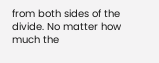from both sides of the divide. No matter how much the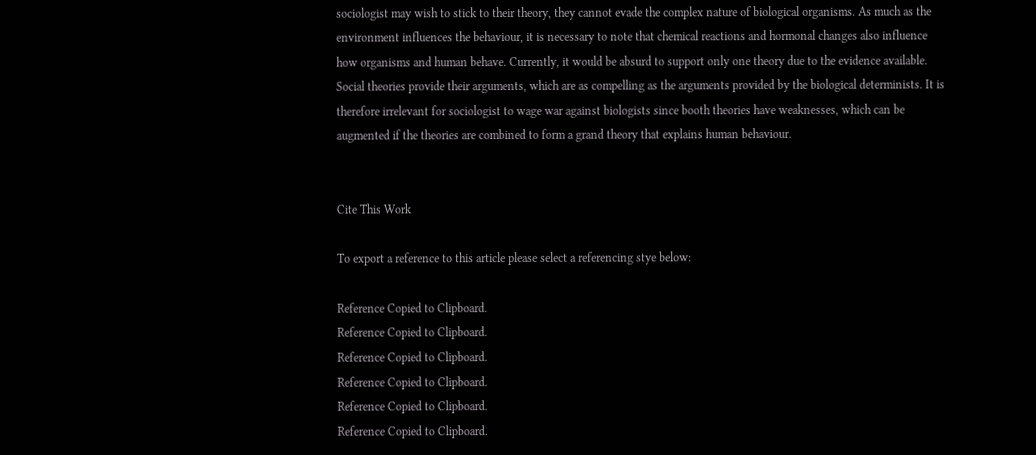sociologist may wish to stick to their theory, they cannot evade the complex nature of biological organisms. As much as the environment influences the behaviour, it is necessary to note that chemical reactions and hormonal changes also influence how organisms and human behave. Currently, it would be absurd to support only one theory due to the evidence available. Social theories provide their arguments, which are as compelling as the arguments provided by the biological determinists. It is therefore irrelevant for sociologist to wage war against biologists since booth theories have weaknesses, which can be augmented if the theories are combined to form a grand theory that explains human behaviour.


Cite This Work

To export a reference to this article please select a referencing stye below:

Reference Copied to Clipboard.
Reference Copied to Clipboard.
Reference Copied to Clipboard.
Reference Copied to Clipboard.
Reference Copied to Clipboard.
Reference Copied to Clipboard.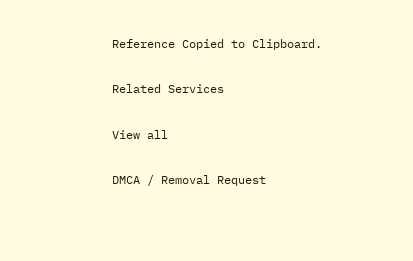Reference Copied to Clipboard.

Related Services

View all

DMCA / Removal Request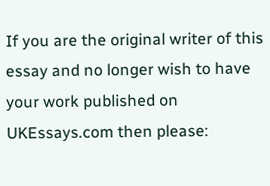If you are the original writer of this essay and no longer wish to have your work published on UKEssays.com then please: